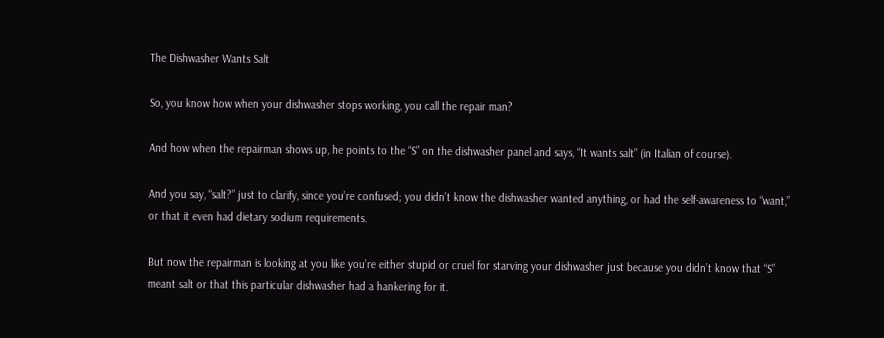The Dishwasher Wants Salt

So, you know how when your dishwasher stops working, you call the repair man?

And how when the repairman shows up, he points to the “S” on the dishwasher panel and says, “It wants salt” (in Italian of course).

And you say, “salt?” just to clarify, since you’re confused; you didn’t know the dishwasher wanted anything, or had the self-awareness to “want,” or that it even had dietary sodium requirements.

But now the repairman is looking at you like you’re either stupid or cruel for starving your dishwasher just because you didn’t know that “S” meant salt or that this particular dishwasher had a hankering for it.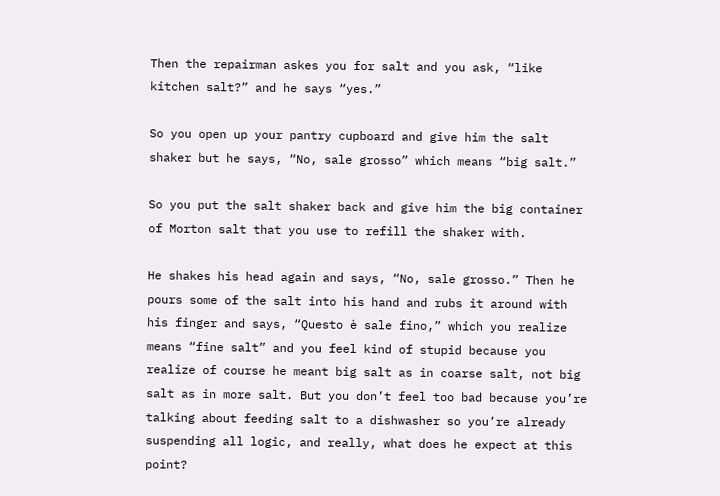Then the repairman askes you for salt and you ask, “like kitchen salt?” and he says “yes.”

So you open up your pantry cupboard and give him the salt shaker but he says, “No, sale grosso” which means “big salt.”

So you put the salt shaker back and give him the big container of Morton salt that you use to refill the shaker with.

He shakes his head again and says, “No, sale grosso.” Then he pours some of the salt into his hand and rubs it around with his finger and says, “Questo è sale fino,” which you realize means “fine salt” and you feel kind of stupid because you realize of course he meant big salt as in coarse salt, not big salt as in more salt. But you don’t feel too bad because you’re talking about feeding salt to a dishwasher so you’re already suspending all logic, and really, what does he expect at this point?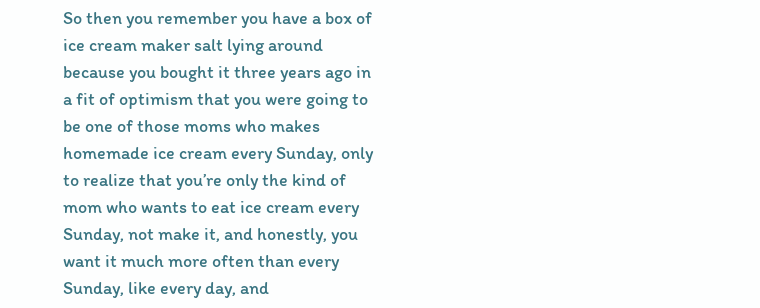So then you remember you have a box of ice cream maker salt lying around because you bought it three years ago in a fit of optimism that you were going to be one of those moms who makes homemade ice cream every Sunday, only to realize that you’re only the kind of mom who wants to eat ice cream every Sunday, not make it, and honestly, you want it much more often than every Sunday, like every day, and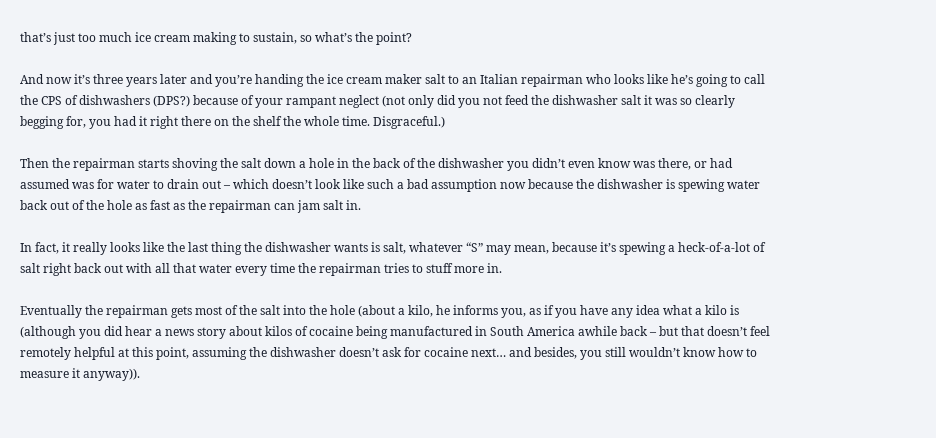that’s just too much ice cream making to sustain, so what’s the point?

And now it’s three years later and you’re handing the ice cream maker salt to an Italian repairman who looks like he’s going to call the CPS of dishwashers (DPS?) because of your rampant neglect (not only did you not feed the dishwasher salt it was so clearly begging for, you had it right there on the shelf the whole time. Disgraceful.)

Then the repairman starts shoving the salt down a hole in the back of the dishwasher you didn’t even know was there, or had assumed was for water to drain out – which doesn’t look like such a bad assumption now because the dishwasher is spewing water back out of the hole as fast as the repairman can jam salt in.

In fact, it really looks like the last thing the dishwasher wants is salt, whatever “S” may mean, because it’s spewing a heck-of-a-lot of salt right back out with all that water every time the repairman tries to stuff more in.

Eventually the repairman gets most of the salt into the hole (about a kilo, he informs you, as if you have any idea what a kilo is (although you did hear a news story about kilos of cocaine being manufactured in South America awhile back – but that doesn’t feel remotely helpful at this point, assuming the dishwasher doesn’t ask for cocaine next… and besides, you still wouldn’t know how to measure it anyway)).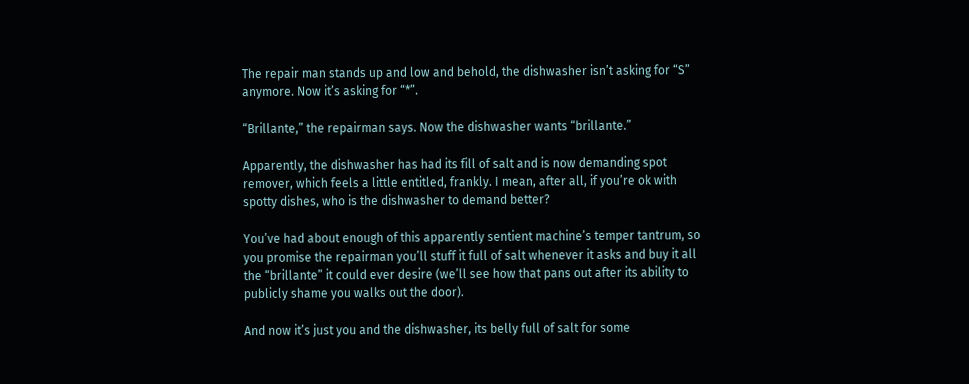The repair man stands up and low and behold, the dishwasher isn’t asking for “S” anymore. Now it’s asking for “*”.

“Brillante,” the repairman says. Now the dishwasher wants “brillante.”

Apparently, the dishwasher has had its fill of salt and is now demanding spot remover, which feels a little entitled, frankly. I mean, after all, if you’re ok with spotty dishes, who is the dishwasher to demand better?

You’ve had about enough of this apparently sentient machine’s temper tantrum, so you promise the repairman you’ll stuff it full of salt whenever it asks and buy it all the “brillante” it could ever desire (we’ll see how that pans out after its ability to publicly shame you walks out the door).

And now it’s just you and the dishwasher, its belly full of salt for some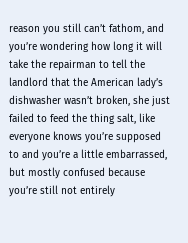reason you still can’t fathom, and you’re wondering how long it will take the repairman to tell the landlord that the American lady’s dishwasher wasn’t broken, she just failed to feed the thing salt, like everyone knows you’re supposed to and you’re a little embarrassed, but mostly confused because you’re still not entirely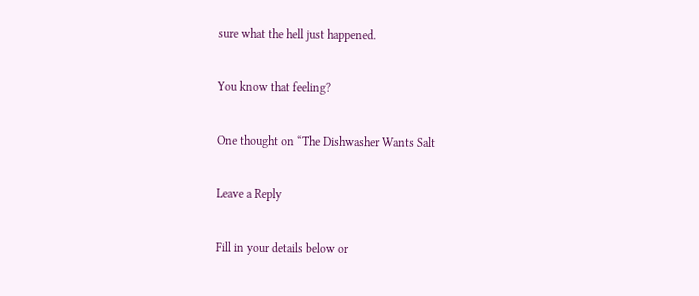sure what the hell just happened.

You know that feeling?

One thought on “The Dishwasher Wants Salt

Leave a Reply

Fill in your details below or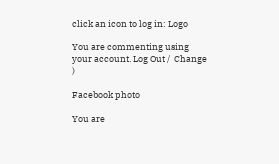click an icon to log in: Logo

You are commenting using your account. Log Out /  Change )

Facebook photo

You are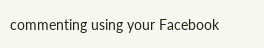commenting using your Facebook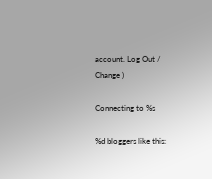account. Log Out /  Change )

Connecting to %s

%d bloggers like this: